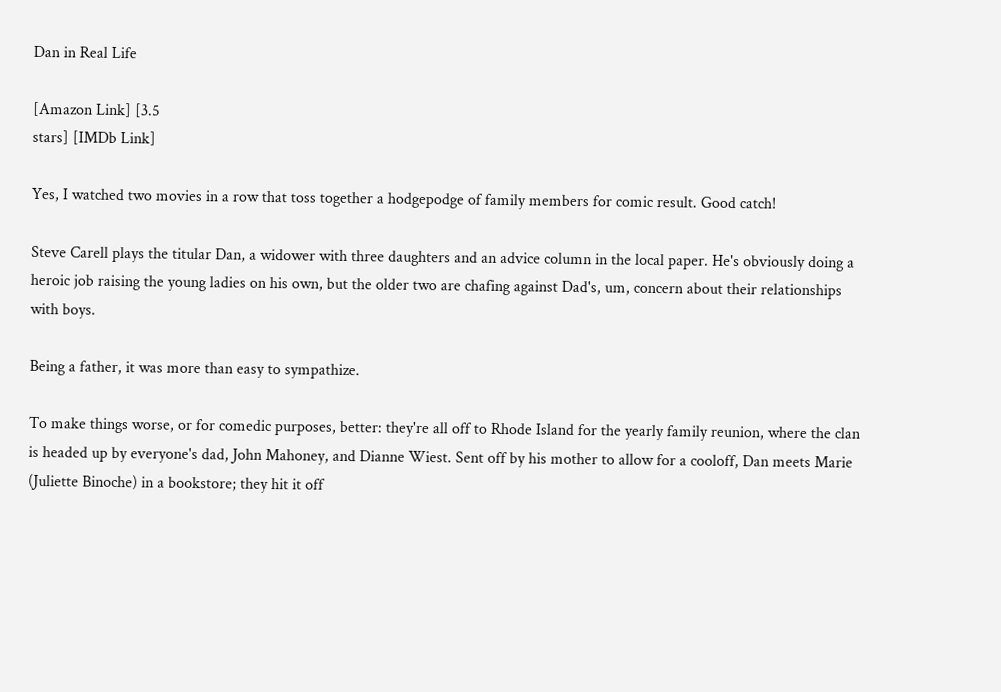Dan in Real Life

[Amazon Link] [3.5
stars] [IMDb Link]

Yes, I watched two movies in a row that toss together a hodgepodge of family members for comic result. Good catch!

Steve Carell plays the titular Dan, a widower with three daughters and an advice column in the local paper. He's obviously doing a heroic job raising the young ladies on his own, but the older two are chafing against Dad's, um, concern about their relationships with boys.

Being a father, it was more than easy to sympathize.

To make things worse, or for comedic purposes, better: they're all off to Rhode Island for the yearly family reunion, where the clan is headed up by everyone's dad, John Mahoney, and Dianne Wiest. Sent off by his mother to allow for a cooloff, Dan meets Marie (Juliette Binoche) in a bookstore; they hit it off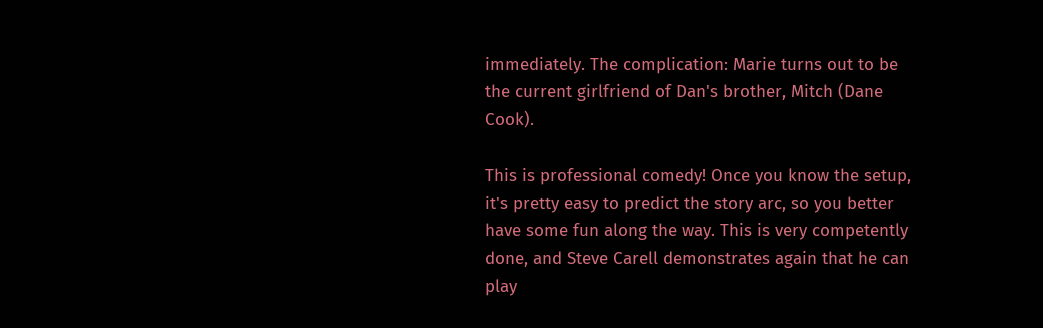immediately. The complication: Marie turns out to be the current girlfriend of Dan's brother, Mitch (Dane Cook).

This is professional comedy! Once you know the setup, it's pretty easy to predict the story arc, so you better have some fun along the way. This is very competently done, and Steve Carell demonstrates again that he can play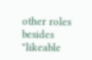other roles besides "likeable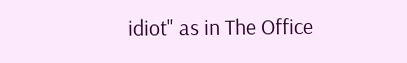idiot" as in The Office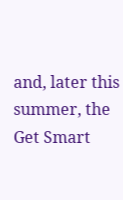and, later this summer, the Get Smart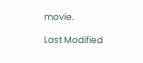movie.

Last Modified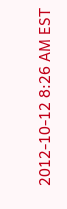2012-10-12 8:26 AM EST